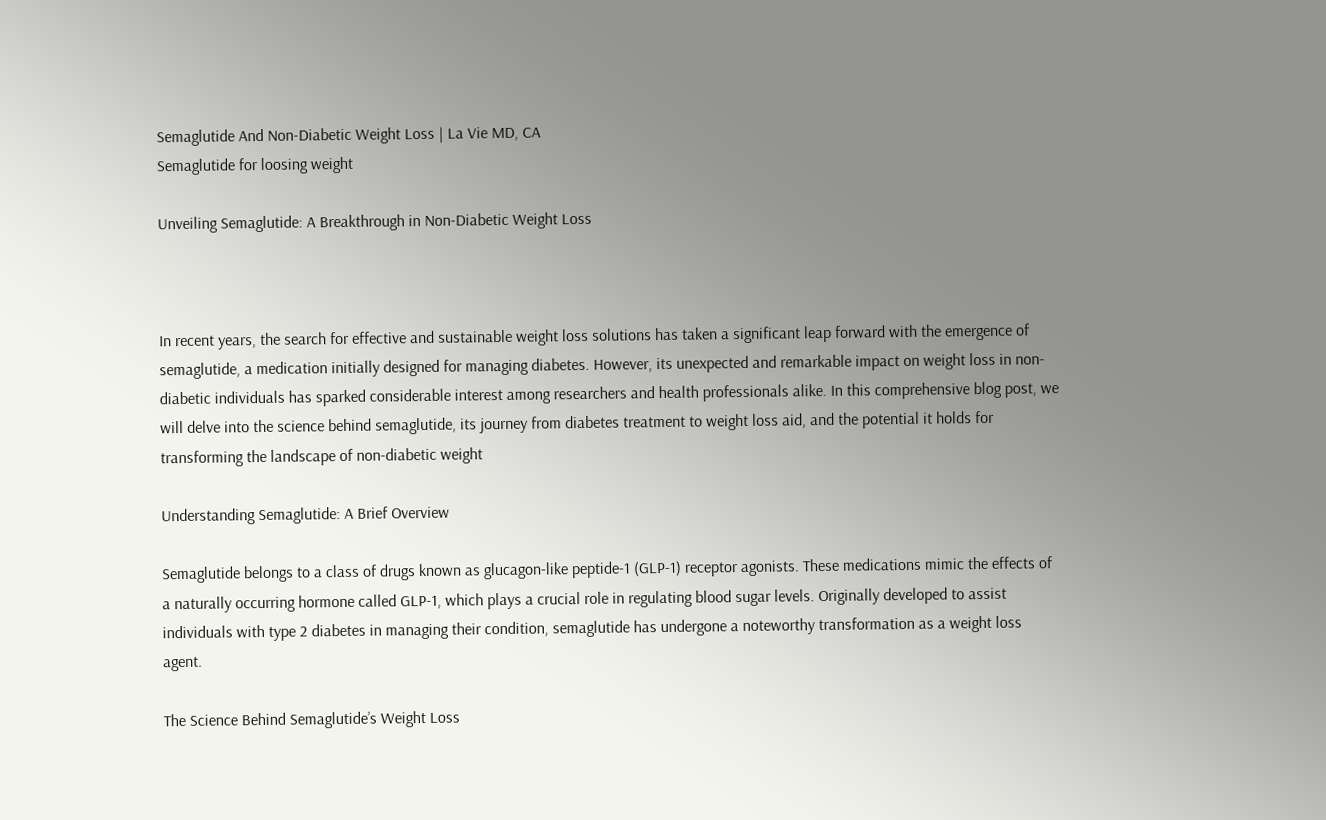Semaglutide And Non-Diabetic Weight Loss | La Vie MD, CA
Semaglutide for loosing weight

Unveiling Semaglutide: A Breakthrough in Non-Diabetic Weight Loss



In recent years, the search for effective and sustainable weight loss solutions has taken a significant leap forward with the emergence of semaglutide, a medication initially designed for managing diabetes. However, its unexpected and remarkable impact on weight loss in non-diabetic individuals has sparked considerable interest among researchers and health professionals alike. In this comprehensive blog post, we will delve into the science behind semaglutide, its journey from diabetes treatment to weight loss aid, and the potential it holds for transforming the landscape of non-diabetic weight

Understanding Semaglutide: A Brief Overview

Semaglutide belongs to a class of drugs known as glucagon-like peptide-1 (GLP-1) receptor agonists. These medications mimic the effects of a naturally occurring hormone called GLP-1, which plays a crucial role in regulating blood sugar levels. Originally developed to assist individuals with type 2 diabetes in managing their condition, semaglutide has undergone a noteworthy transformation as a weight loss agent.

The Science Behind Semaglutide’s Weight Loss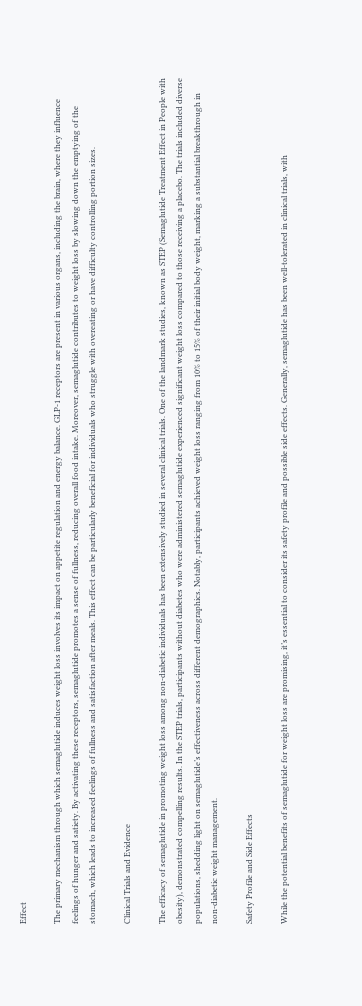Effect

The primary mechanism through which semaglutide induces weight loss involves its impact on appetite regulation and energy balance. GLP-1 receptors are present in various organs, including the brain, where they influence feelings of hunger and satiety. By activating these receptors, semaglutide promotes a sense of fullness, reducing overall food intake. Moreover, semaglutide contributes to weight loss by slowing down the emptying of the stomach, which leads to increased feelings of fullness and satisfaction after meals. This effect can be particularly beneficial for individuals who struggle with overeating or have difficulty controlling portion sizes.

Clinical Trials and Evidence

The efficacy of semaglutide in promoting weight loss among non-diabetic individuals has been extensively studied in several clinical trials. One of the landmark studies, known as STEP (Semaglutide Treatment Effect in People with obesity), demonstrated compelling results. In the STEP trials, participants without diabetes who were administered semaglutide experienced significant weight loss compared to those receiving a placebo. The trials included diverse populations, shedding light on semaglutide’s effectiveness across different demographics. Notably, participants achieved weight loss ranging from 10% to 15% of their initial body weight, marking a substantial breakthrough in non-diabetic weight management.

Safety Profile and Side Effects

While the potential benefits of semaglutide for weight loss are promising, it’s essential to consider its safety profile and possible side effects. Generally, semaglutide has been well-tolerated in clinical trials, with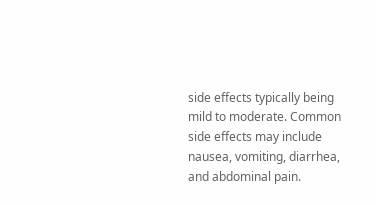side effects typically being mild to moderate. Common side effects may include nausea, vomiting, diarrhea, and abdominal pain.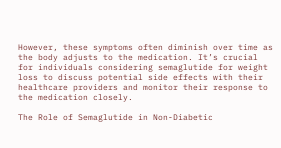However, these symptoms often diminish over time as the body adjusts to the medication. It’s crucial for individuals considering semaglutide for weight loss to discuss potential side effects with their healthcare providers and monitor their response to the medication closely.

The Role of Semaglutide in Non-Diabetic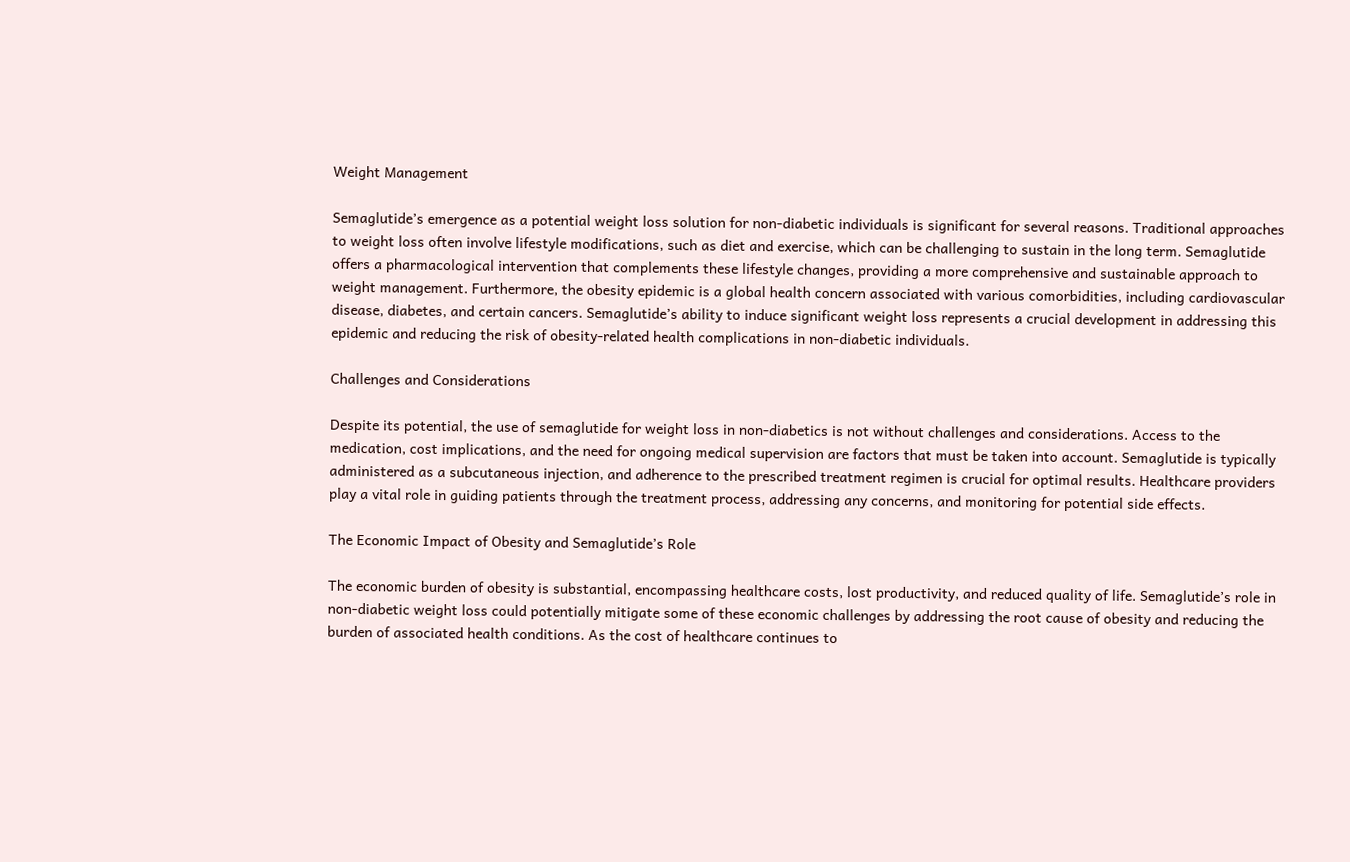Weight Management

Semaglutide’s emergence as a potential weight loss solution for non-diabetic individuals is significant for several reasons. Traditional approaches to weight loss often involve lifestyle modifications, such as diet and exercise, which can be challenging to sustain in the long term. Semaglutide offers a pharmacological intervention that complements these lifestyle changes, providing a more comprehensive and sustainable approach to weight management. Furthermore, the obesity epidemic is a global health concern associated with various comorbidities, including cardiovascular disease, diabetes, and certain cancers. Semaglutide’s ability to induce significant weight loss represents a crucial development in addressing this epidemic and reducing the risk of obesity-related health complications in non-diabetic individuals.

Challenges and Considerations

Despite its potential, the use of semaglutide for weight loss in non-diabetics is not without challenges and considerations. Access to the medication, cost implications, and the need for ongoing medical supervision are factors that must be taken into account. Semaglutide is typically administered as a subcutaneous injection, and adherence to the prescribed treatment regimen is crucial for optimal results. Healthcare providers play a vital role in guiding patients through the treatment process, addressing any concerns, and monitoring for potential side effects.

The Economic Impact of Obesity and Semaglutide’s Role

The economic burden of obesity is substantial, encompassing healthcare costs, lost productivity, and reduced quality of life. Semaglutide’s role in non-diabetic weight loss could potentially mitigate some of these economic challenges by addressing the root cause of obesity and reducing the burden of associated health conditions. As the cost of healthcare continues to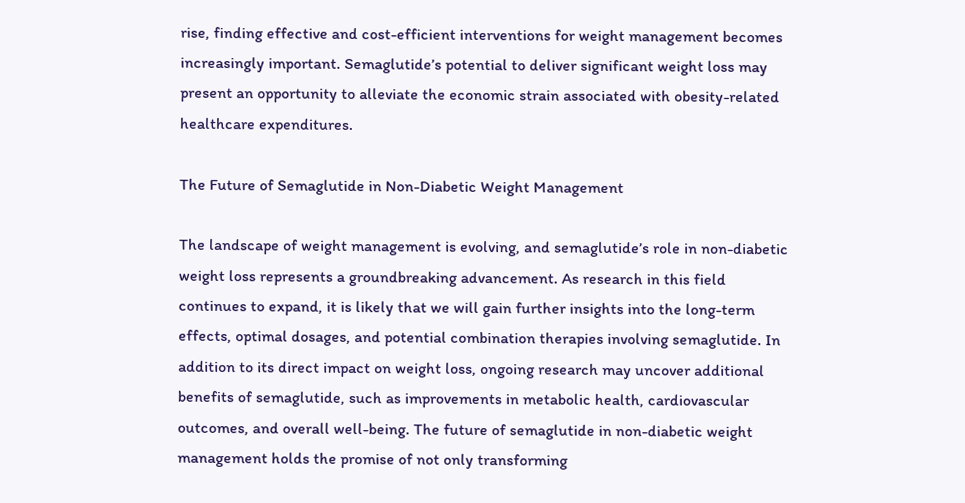rise, finding effective and cost-efficient interventions for weight management becomes increasingly important. Semaglutide’s potential to deliver significant weight loss may present an opportunity to alleviate the economic strain associated with obesity-related healthcare expenditures.

The Future of Semaglutide in Non-Diabetic Weight Management

The landscape of weight management is evolving, and semaglutide’s role in non-diabetic weight loss represents a groundbreaking advancement. As research in this field continues to expand, it is likely that we will gain further insights into the long-term effects, optimal dosages, and potential combination therapies involving semaglutide. In addition to its direct impact on weight loss, ongoing research may uncover additional benefits of semaglutide, such as improvements in metabolic health, cardiovascular outcomes, and overall well-being. The future of semaglutide in non-diabetic weight management holds the promise of not only transforming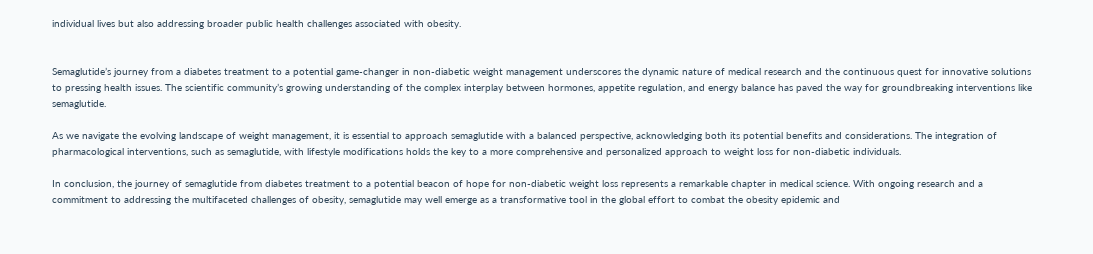individual lives but also addressing broader public health challenges associated with obesity.


Semaglutide’s journey from a diabetes treatment to a potential game-changer in non-diabetic weight management underscores the dynamic nature of medical research and the continuous quest for innovative solutions to pressing health issues. The scientific community’s growing understanding of the complex interplay between hormones, appetite regulation, and energy balance has paved the way for groundbreaking interventions like semaglutide.

As we navigate the evolving landscape of weight management, it is essential to approach semaglutide with a balanced perspective, acknowledging both its potential benefits and considerations. The integration of pharmacological interventions, such as semaglutide, with lifestyle modifications holds the key to a more comprehensive and personalized approach to weight loss for non-diabetic individuals.

In conclusion, the journey of semaglutide from diabetes treatment to a potential beacon of hope for non-diabetic weight loss represents a remarkable chapter in medical science. With ongoing research and a commitment to addressing the multifaceted challenges of obesity, semaglutide may well emerge as a transformative tool in the global effort to combat the obesity epidemic and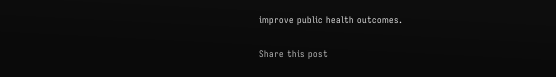improve public health outcomes.

Share this post